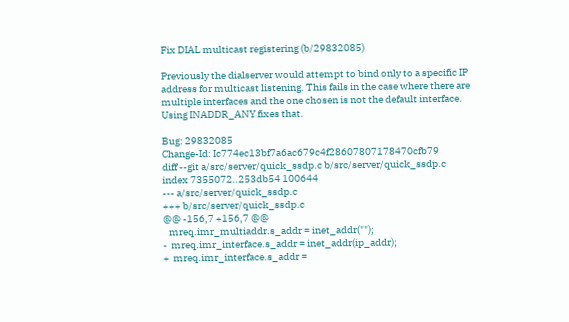Fix DIAL multicast registering (b/29832085)

Previously the dialserver would attempt to bind only to a specific IP
address for multicast listening. This fails in the case where there are
multiple interfaces and the one chosen is not the default interface.
Using INADDR_ANY fixes that.

Bug: 29832085
Change-Id: Ic774ec13bf7a6ac679c4f28607807178470cfb79
diff --git a/src/server/quick_ssdp.c b/src/server/quick_ssdp.c
index 7355072..253db54 100644
--- a/src/server/quick_ssdp.c
+++ b/src/server/quick_ssdp.c
@@ -156,7 +156,7 @@
   mreq.imr_multiaddr.s_addr = inet_addr("");
-  mreq.imr_interface.s_addr = inet_addr(ip_addr);
+  mreq.imr_interface.s_addr =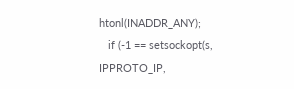htonl(INADDR_ANY);
   if (-1 == setsockopt(s, IPPROTO_IP,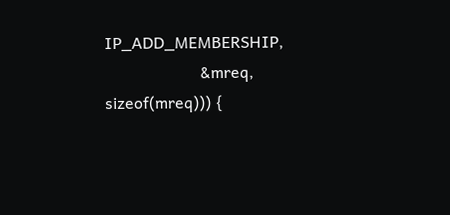IP_ADD_MEMBERSHIP,
                        &mreq, sizeof(mreq))) {